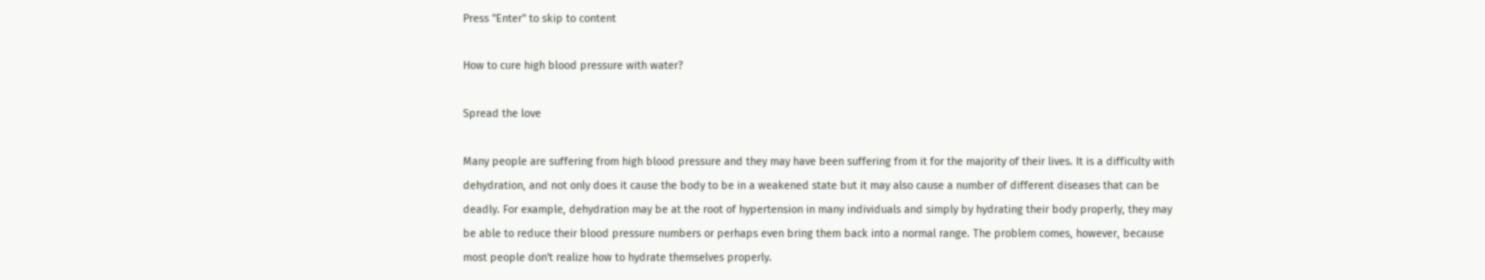Press "Enter" to skip to content

How to cure high blood pressure with water?

Spread the love

Many people are suffering from high blood pressure and they may have been suffering from it for the majority of their lives. It is a difficulty with dehydration, and not only does it cause the body to be in a weakened state but it may also cause a number of different diseases that can be deadly. For example, dehydration may be at the root of hypertension in many individuals and simply by hydrating their body properly, they may be able to reduce their blood pressure numbers or perhaps even bring them back into a normal range. The problem comes, however, because most people don't realize how to hydrate themselves properly.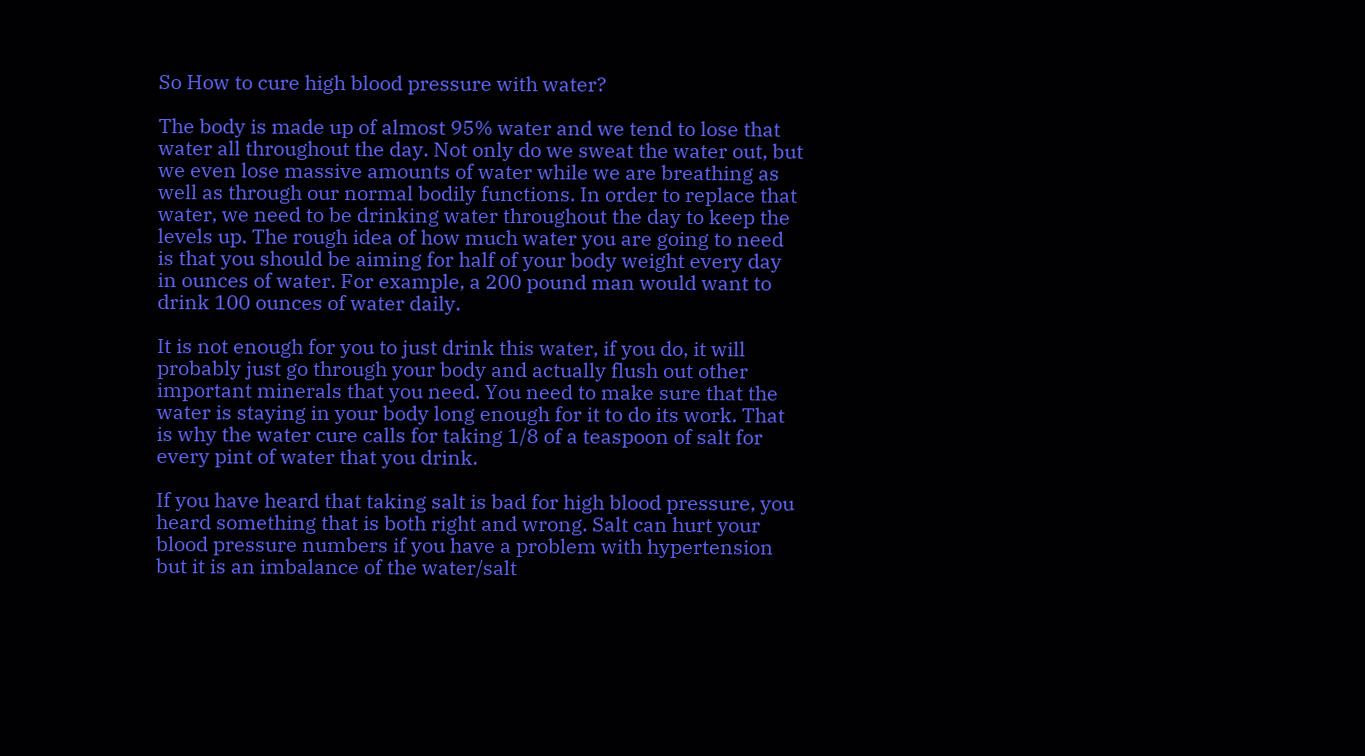So How to cure high blood pressure with water?

The body is made up of almost 95% water and we tend to lose that water all throughout the day. Not only do we sweat the water out, but we even lose massive amounts of water while we are breathing as well as through our normal bodily functions. In order to replace that water, we need to be drinking water throughout the day to keep the levels up. The rough idea of how much water you are going to need is that you should be aiming for half of your body weight every day in ounces of water. For example, a 200 pound man would want to drink 100 ounces of water daily.

It is not enough for you to just drink this water, if you do, it will probably just go through your body and actually flush out other important minerals that you need. You need to make sure that the water is staying in your body long enough for it to do its work. That is why the water cure calls for taking 1/8 of a teaspoon of salt for every pint of water that you drink.

If you have heard that taking salt is bad for high blood pressure, you heard something that is both right and wrong. Salt can hurt your blood pressure numbers if you have a problem with hypertension but it is an imbalance of the water/salt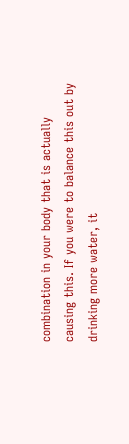combination in your body that is actually causing this. If you were to balance this out by drinking more water, it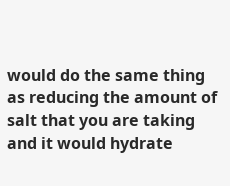would do the same thing as reducing the amount of salt that you are taking and it would hydrate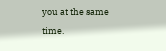you at the same time.